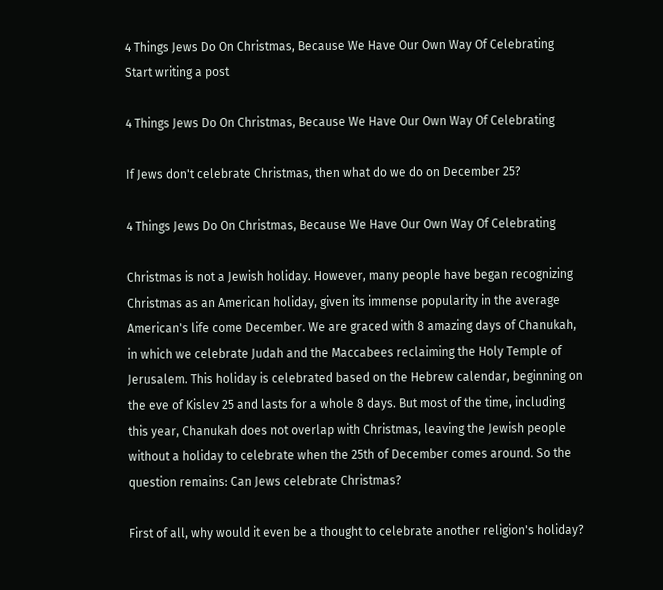4 Things Jews Do On Christmas, Because We Have Our Own Way Of Celebrating
Start writing a post

4 Things Jews Do On Christmas, Because We Have Our Own Way Of Celebrating

If Jews don't celebrate Christmas, then what do we do on December 25?

4 Things Jews Do On Christmas, Because We Have Our Own Way Of Celebrating

Christmas is not a Jewish holiday. However, many people have began recognizing Christmas as an American holiday, given its immense popularity in the average American's life come December. We are graced with 8 amazing days of Chanukah, in which we celebrate Judah and the Maccabees reclaiming the Holy Temple of Jerusalem. This holiday is celebrated based on the Hebrew calendar, beginning on the eve of Kislev 25 and lasts for a whole 8 days. But most of the time, including this year, Chanukah does not overlap with Christmas, leaving the Jewish people without a holiday to celebrate when the 25th of December comes around. So the question remains: Can Jews celebrate Christmas?

First of all, why would it even be a thought to celebrate another religion's holiday?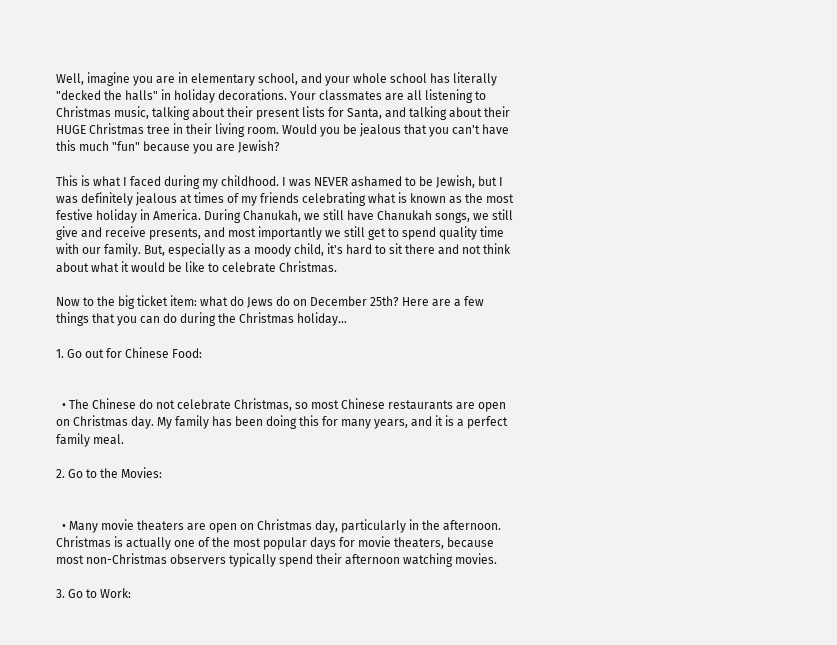Well, imagine you are in elementary school, and your whole school has literally "decked the halls" in holiday decorations. Your classmates are all listening to Christmas music, talking about their present lists for Santa, and talking about their HUGE Christmas tree in their living room. Would you be jealous that you can't have this much "fun" because you are Jewish?

This is what I faced during my childhood. I was NEVER ashamed to be Jewish, but I was definitely jealous at times of my friends celebrating what is known as the most festive holiday in America. During Chanukah, we still have Chanukah songs, we still give and receive presents, and most importantly we still get to spend quality time with our family. But, especially as a moody child, it's hard to sit there and not think about what it would be like to celebrate Christmas.

Now to the big ticket item: what do Jews do on December 25th? Here are a few things that you can do during the Christmas holiday…

1. Go out for Chinese Food:


  • The Chinese do not celebrate Christmas, so most Chinese restaurants are open on Christmas day. My family has been doing this for many years, and it is a perfect family meal.

2. Go to the Movies:


  • Many movie theaters are open on Christmas day, particularly in the afternoon. Christmas is actually one of the most popular days for movie theaters, because most non-Christmas observers typically spend their afternoon watching movies.

3. Go to Work: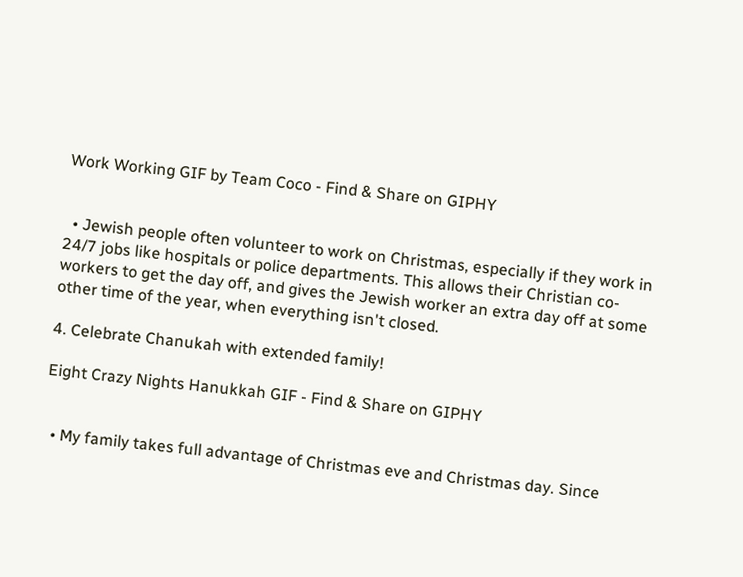Work Working GIF by Team Coco - Find & Share on GIPHY


  • Jewish people often volunteer to work on Christmas, especially if they work in 24/7 jobs like hospitals or police departments. This allows their Christian co-workers to get the day off, and gives the Jewish worker an extra day off at some other time of the year, when everything isn't closed.

4. Celebrate Chanukah with extended family!

Eight Crazy Nights Hanukkah GIF - Find & Share on GIPHY


  • My family takes full advantage of Christmas eve and Christmas day. Since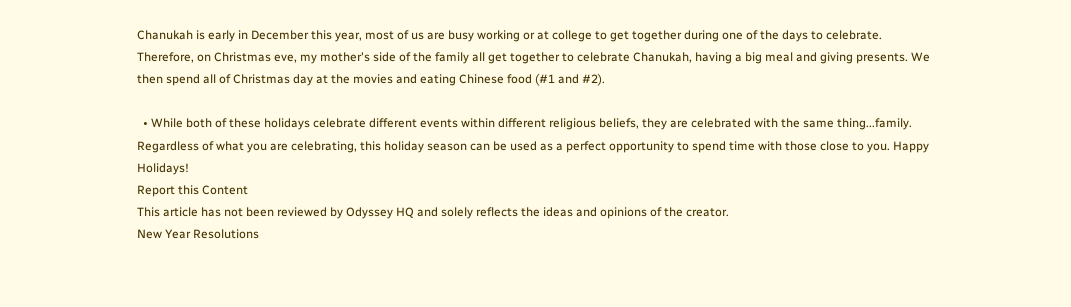Chanukah is early in December this year, most of us are busy working or at college to get together during one of the days to celebrate. Therefore, on Christmas eve, my mother's side of the family all get together to celebrate Chanukah, having a big meal and giving presents. We then spend all of Christmas day at the movies and eating Chinese food (#1 and #2).

  • While both of these holidays celebrate different events within different religious beliefs, they are celebrated with the same thing...family. Regardless of what you are celebrating, this holiday season can be used as a perfect opportunity to spend time with those close to you. Happy Holidays!
Report this Content
This article has not been reviewed by Odyssey HQ and solely reflects the ideas and opinions of the creator.
New Year Resolutions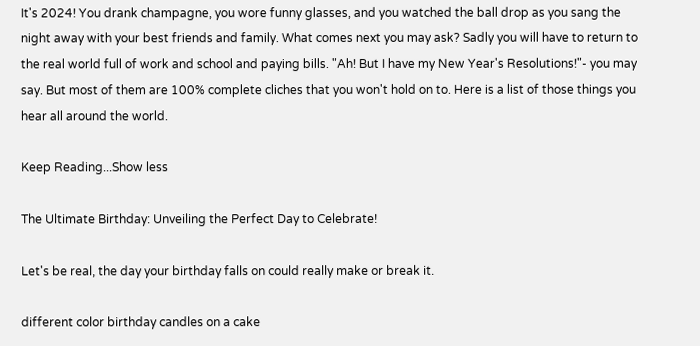It's 2024! You drank champagne, you wore funny glasses, and you watched the ball drop as you sang the night away with your best friends and family. What comes next you may ask? Sadly you will have to return to the real world full of work and school and paying bills. "Ah! But I have my New Year's Resolutions!"- you may say. But most of them are 100% complete cliches that you won't hold on to. Here is a list of those things you hear all around the world.

Keep Reading...Show less

The Ultimate Birthday: Unveiling the Perfect Day to Celebrate!

Let's be real, the day your birthday falls on could really make or break it.

different color birthday candles on a cake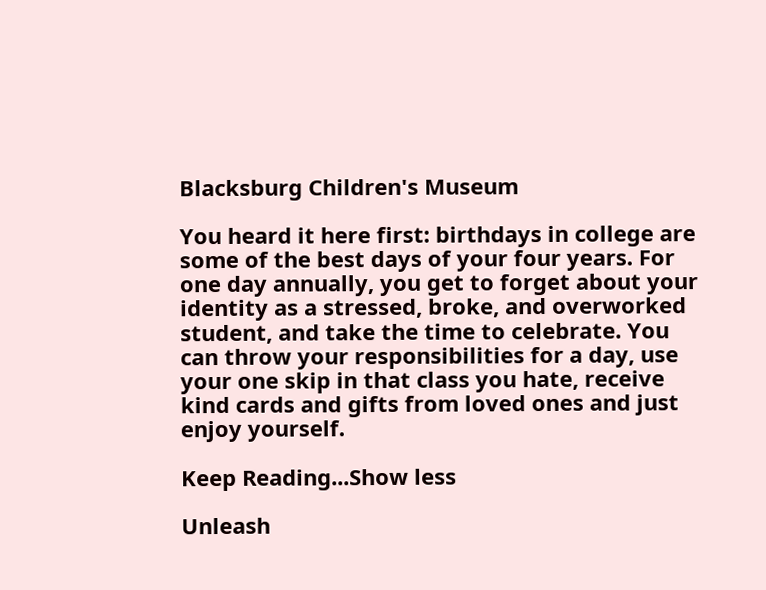Blacksburg Children's Museum

You heard it here first: birthdays in college are some of the best days of your four years. For one day annually, you get to forget about your identity as a stressed, broke, and overworked student, and take the time to celebrate. You can throw your responsibilities for a day, use your one skip in that class you hate, receive kind cards and gifts from loved ones and just enjoy yourself.

Keep Reading...Show less

Unleash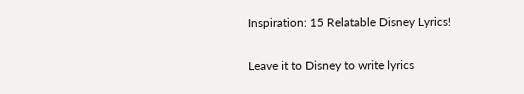Inspiration: 15 Relatable Disney Lyrics!

Leave it to Disney to write lyrics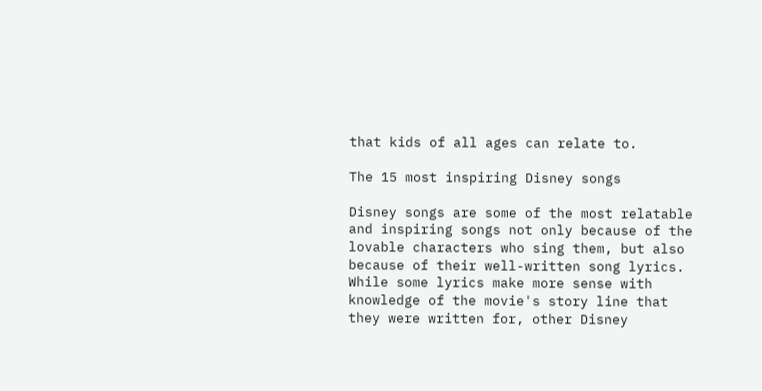that kids of all ages can relate to.

The 15 most inspiring Disney songs

Disney songs are some of the most relatable and inspiring songs not only because of the lovable characters who sing them, but also because of their well-written song lyrics. While some lyrics make more sense with knowledge of the movie's story line that they were written for, other Disney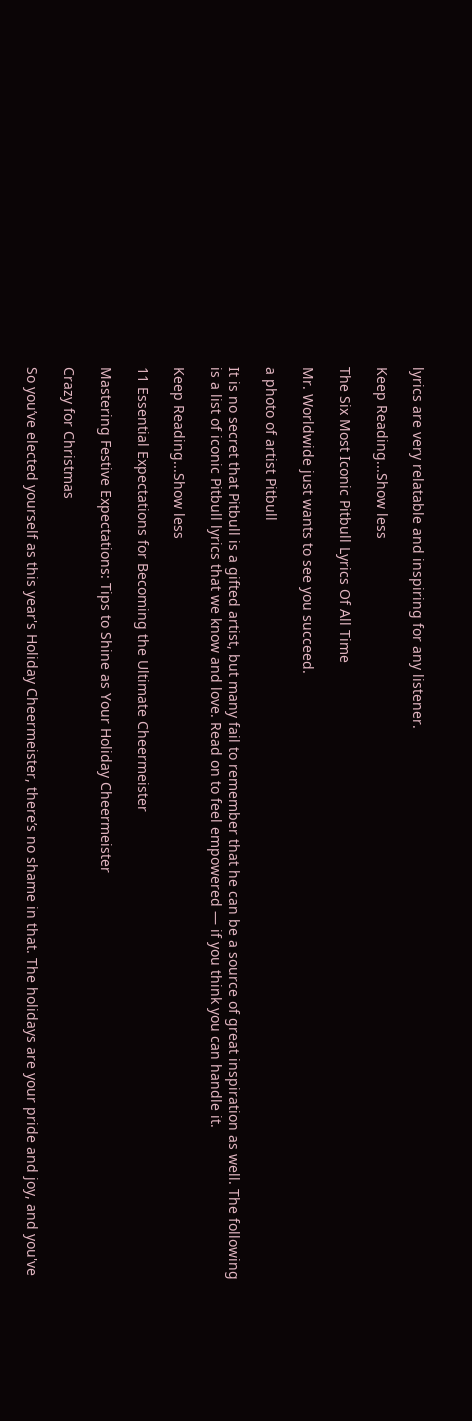lyrics are very relatable and inspiring for any listener.

Keep Reading...Show less

The Six Most Iconic Pitbull Lyrics Of All Time

Mr. Worldwide just wants to see you succeed.

a photo of artist Pitbull

It is no secret that Pitbull is a gifted artist, but many fail to remember that he can be a source of great inspiration as well. The following is a list of iconic Pitbull lyrics that we know and love. Read on to feel empowered — if you think you can handle it.

Keep Reading...Show less

11 Essential Expectations for Becoming the Ultimate Cheermeister

Mastering Festive Expectations: Tips to Shine as Your Holiday Cheermeister

Crazy for Christmas

So you’ve elected yourself as this year's Holiday Cheermeister, there’s no shame in that. The holidays are your pride and joy, and you've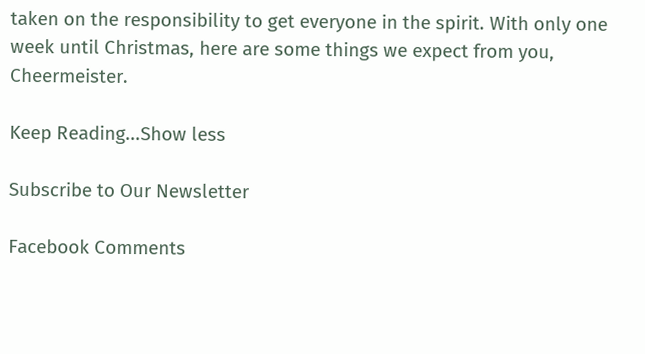taken on the responsibility to get everyone in the spirit. With only one week until Christmas, here are some things we expect from you, Cheermeister.

Keep Reading...Show less

Subscribe to Our Newsletter

Facebook Comments